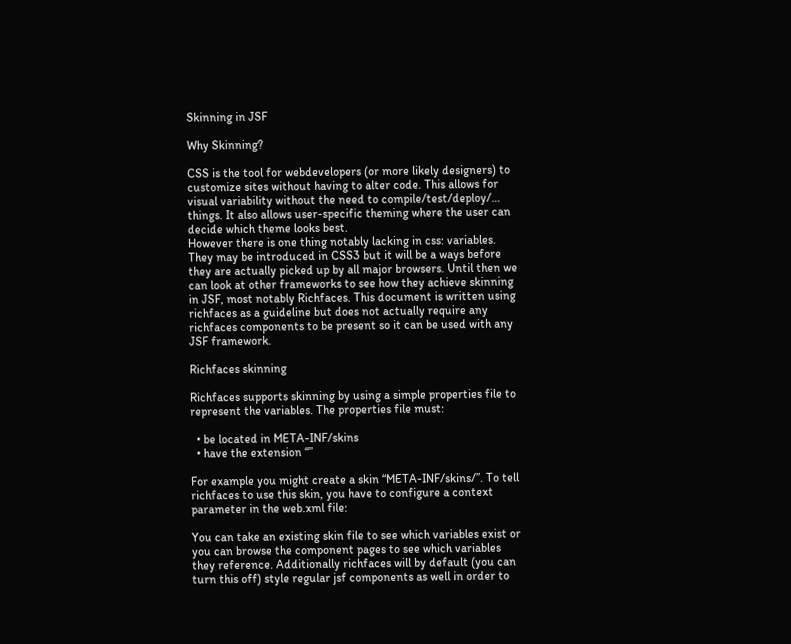Skinning in JSF

Why Skinning?

CSS is the tool for webdevelopers (or more likely designers) to customize sites without having to alter code. This allows for visual variability without the need to compile/test/deploy/… things. It also allows user-specific theming where the user can decide which theme looks best.
However there is one thing notably lacking in css: variables. They may be introduced in CSS3 but it will be a ways before they are actually picked up by all major browsers. Until then we can look at other frameworks to see how they achieve skinning in JSF, most notably Richfaces. This document is written using richfaces as a guideline but does not actually require any richfaces components to be present so it can be used with any JSF framework.

Richfaces skinning

Richfaces supports skinning by using a simple properties file to represent the variables. The properties file must:

  • be located in META-INF/skins
  • have the extension “”

For example you might create a skin “META-INF/skins/”. To tell richfaces to use this skin, you have to configure a context parameter in the web.xml file:

You can take an existing skin file to see which variables exist or you can browse the component pages to see which variables they reference. Additionally richfaces will by default (you can turn this off) style regular jsf components as well in order to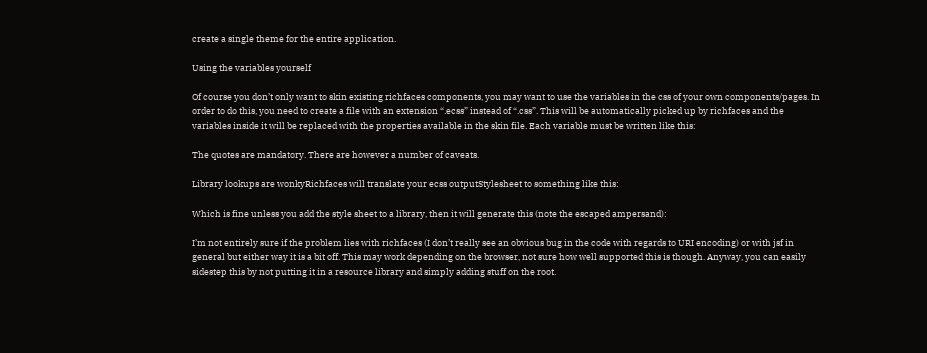create a single theme for the entire application.

Using the variables yourself

Of course you don’t only want to skin existing richfaces components, you may want to use the variables in the css of your own components/pages. In order to do this, you need to create a file with an extension “.ecss” instead of “.css”. This will be automatically picked up by richfaces and the variables inside it will be replaced with the properties available in the skin file. Each variable must be written like this:

The quotes are mandatory. There are however a number of caveats.

Library lookups are wonkyRichfaces will translate your ecss outputStylesheet to something like this:

Which is fine unless you add the style sheet to a library, then it will generate this (note the escaped ampersand):

I’m not entirely sure if the problem lies with richfaces (I don’t really see an obvious bug in the code with regards to URI encoding) or with jsf in general but either way it is a bit off. This may work depending on the browser, not sure how well supported this is though. Anyway, you can easily sidestep this by not putting it in a resource library and simply adding stuff on the root.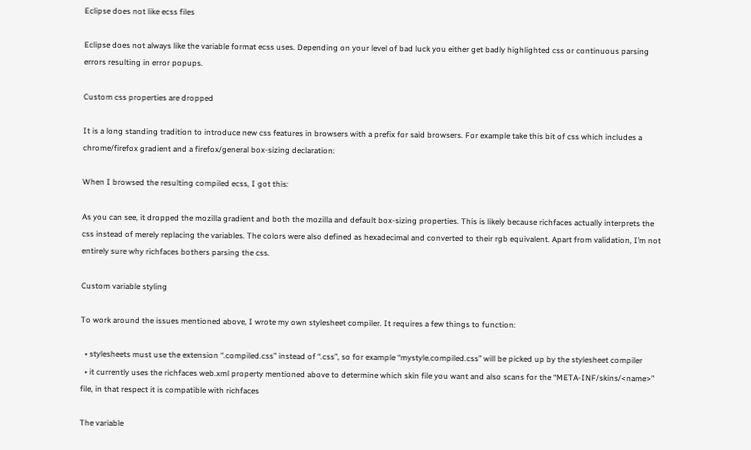Eclipse does not like ecss files

Eclipse does not always like the variable format ecss uses. Depending on your level of bad luck you either get badly highlighted css or continuous parsing errors resulting in error popups.

Custom css properties are dropped

It is a long standing tradition to introduce new css features in browsers with a prefix for said browsers. For example take this bit of css which includes a chrome/firefox gradient and a firefox/general box-sizing declaration:

When I browsed the resulting compiled ecss, I got this:

As you can see, it dropped the mozilla gradient and both the mozilla and default box-sizing properties. This is likely because richfaces actually interprets the css instead of merely replacing the variables. The colors were also defined as hexadecimal and converted to their rgb equivalent. Apart from validation, I’m not entirely sure why richfaces bothers parsing the css.

Custom variable styling

To work around the issues mentioned above, I wrote my own stylesheet compiler. It requires a few things to function:

  • stylesheets must use the extension “.compiled.css” instead of “.css”, so for example “mystyle.compiled.css” will be picked up by the stylesheet compiler
  • it currently uses the richfaces web.xml property mentioned above to determine which skin file you want and also scans for the “META-INF/skins/<name>” file, in that respect it is compatible with richfaces

The variable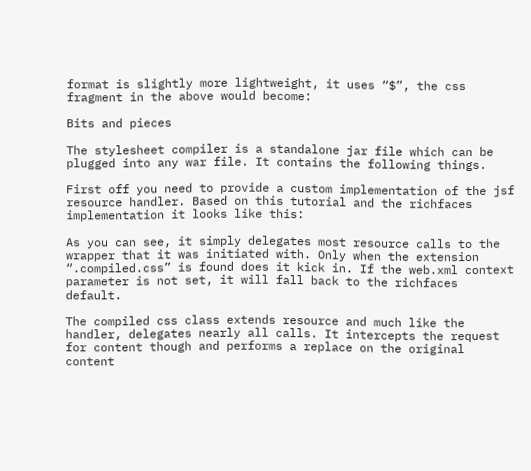format is slightly more lightweight, it uses “$”, the css fragment in the above would become:

Bits and pieces

The stylesheet compiler is a standalone jar file which can be plugged into any war file. It contains the following things.

First off you need to provide a custom implementation of the jsf resource handler. Based on this tutorial and the richfaces implementation it looks like this:

As you can see, it simply delegates most resource calls to the wrapper that it was initiated with. Only when the extension “.compiled.css” is found does it kick in. If the web.xml context parameter is not set, it will fall back to the richfaces default.

The compiled css class extends resource and much like the handler, delegates nearly all calls. It intercepts the request for content though and performs a replace on the original content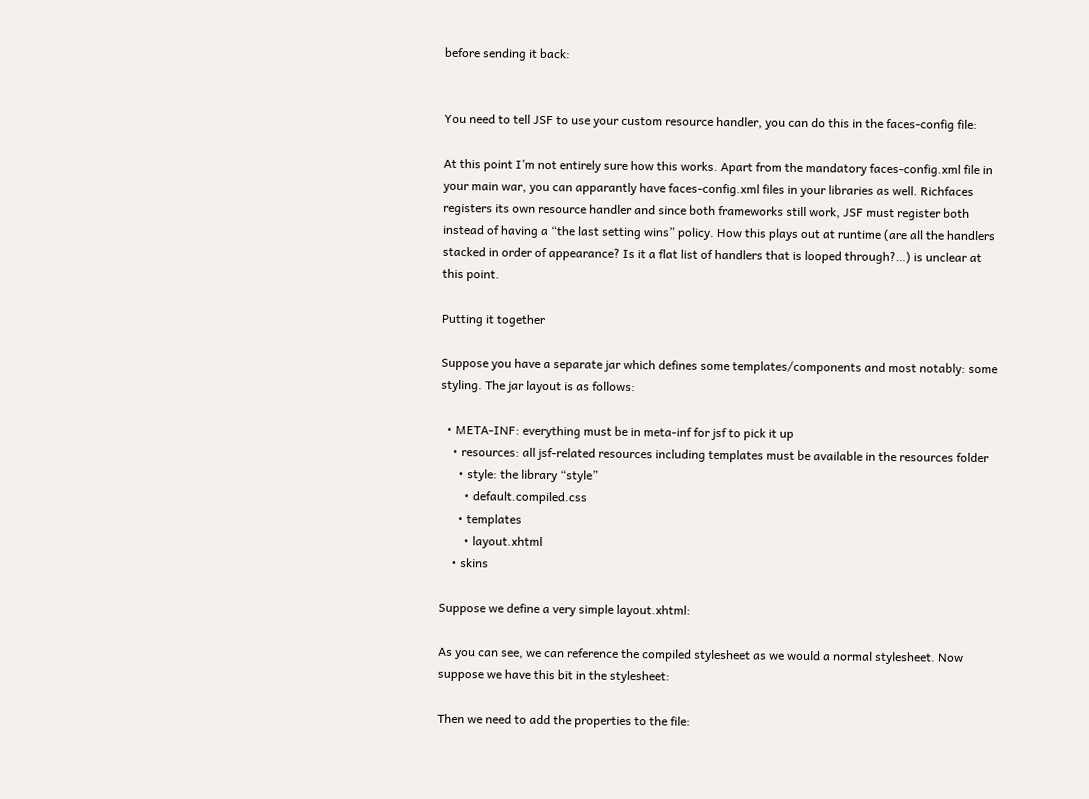before sending it back:


You need to tell JSF to use your custom resource handler, you can do this in the faces-config file:

At this point I’m not entirely sure how this works. Apart from the mandatory faces-config.xml file in your main war, you can apparantly have faces-config.xml files in your libraries as well. Richfaces registers its own resource handler and since both frameworks still work, JSF must register both instead of having a “the last setting wins” policy. How this plays out at runtime (are all the handlers stacked in order of appearance? Is it a flat list of handlers that is looped through?…) is unclear at this point.

Putting it together

Suppose you have a separate jar which defines some templates/components and most notably: some styling. The jar layout is as follows:

  • META-INF: everything must be in meta-inf for jsf to pick it up
    • resources: all jsf-related resources including templates must be available in the resources folder
      • style: the library “style”
        • default.compiled.css
      • templates
        • layout.xhtml
    • skins

Suppose we define a very simple layout.xhtml:

As you can see, we can reference the compiled stylesheet as we would a normal stylesheet. Now suppose we have this bit in the stylesheet:

Then we need to add the properties to the file: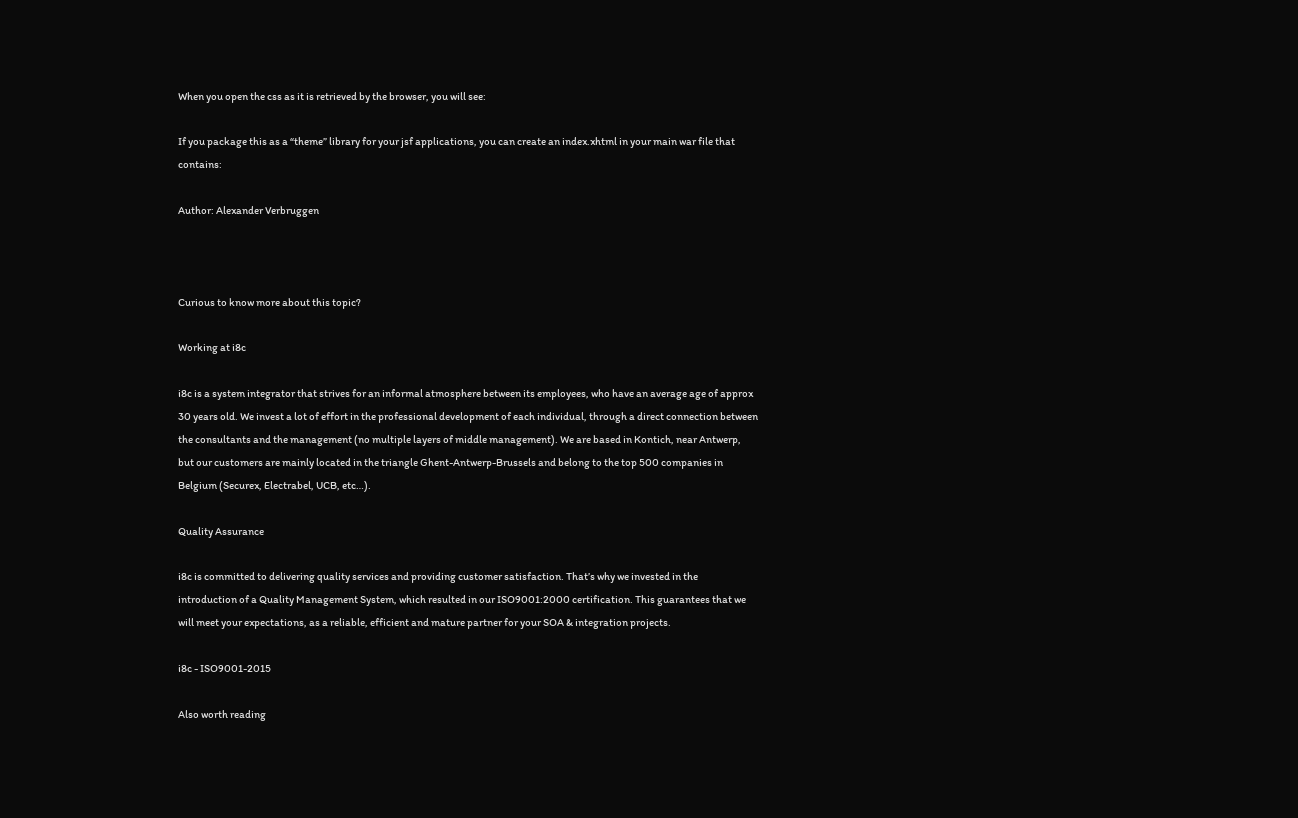When you open the css as it is retrieved by the browser, you will see:

If you package this as a “theme” library for your jsf applications, you can create an index.xhtml in your main war file that contains:

Author: Alexander Verbruggen



Curious to know more about this topic?

Working at i8c

i8c is a system integrator that strives for an informal atmosphere between its employees, who have an average age of approx 30 years old. We invest a lot of effort in the professional development of each individual, through a direct connection between the consultants and the management (no multiple layers of middle management). We are based in Kontich, near Antwerp, but our customers are mainly located in the triangle Ghent-Antwerp-Brussels and belong to the top 500 companies in Belgium (Securex, Electrabel, UCB, etc…).

Quality Assurance

i8c is committed to delivering quality services and providing customer satisfaction. That’s why we invested in the introduction of a Quality Management System, which resulted in our ISO9001:2000 certification. This guarantees that we will meet your expectations, as a reliable, efficient and mature partner for your SOA & integration projects.

i8c - ISO9001-2015

Also worth reading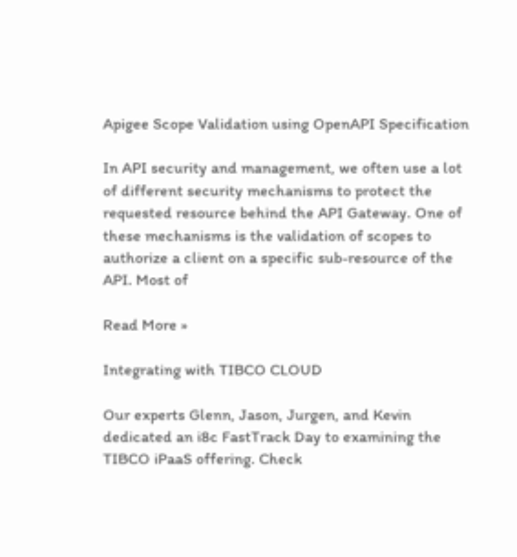Apigee Scope Validation using OpenAPI Specification

In API security and management, we often use a lot of different security mechanisms to protect the requested resource behind the API Gateway. One of these mechanisms is the validation of scopes to authorize a client on a specific sub-resource of the API. Most of

Read More »

Integrating with TIBCO CLOUD

Our experts Glenn, Jason, Jurgen, and Kevin dedicated an i8c FastTrack Day to examining the TIBCO iPaaS offering. Check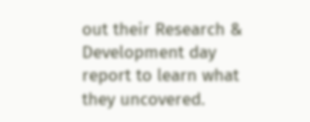out their Research & Development day report to learn what they uncovered.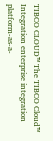TIBCO CLOUD™ The TIBCO Cloud™ Integration enterprise integration platform-as-a-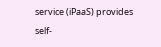service (iPaaS) provides self-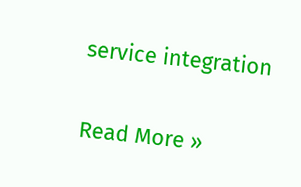service integration

Read More »